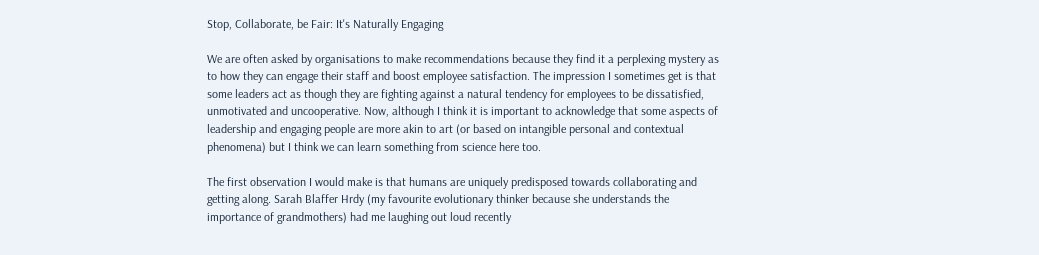Stop, Collaborate, be Fair: It's Naturally Engaging

We are often asked by organisations to make recommendations because they find it a perplexing mystery as to how they can engage their staff and boost employee satisfaction. The impression I sometimes get is that some leaders act as though they are fighting against a natural tendency for employees to be dissatisfied, unmotivated and uncooperative. Now, although I think it is important to acknowledge that some aspects of leadership and engaging people are more akin to art (or based on intangible personal and contextual phenomena) but I think we can learn something from science here too.

The first observation I would make is that humans are uniquely predisposed towards collaborating and getting along. Sarah Blaffer Hrdy (my favourite evolutionary thinker because she understands the importance of grandmothers) had me laughing out loud recently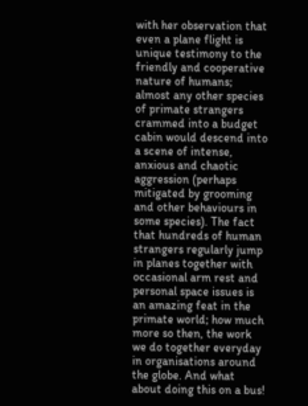with her observation that even a plane flight is unique testimony to the friendly and cooperative nature of humans; almost any other species of primate strangers crammed into a budget cabin would descend into a scene of intense, anxious and chaotic aggression (perhaps mitigated by grooming and other behaviours in some species). The fact that hundreds of human strangers regularly jump in planes together with occasional arm rest and personal space issues is an amazing feat in the primate world; how much more so then, the work we do together everyday in organisations around the globe. And what about doing this on a bus!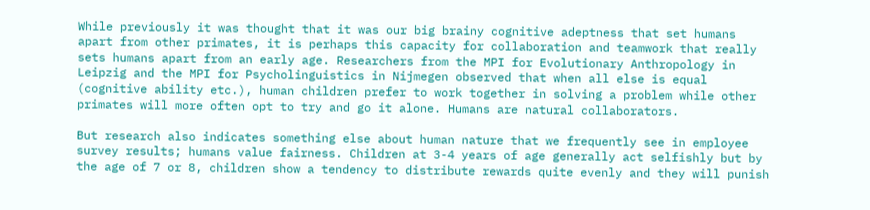While previously it was thought that it was our big brainy cognitive adeptness that set humans apart from other primates, it is perhaps this capacity for collaboration and teamwork that really sets humans apart from an early age. Researchers from the MPI for Evolutionary Anthropology in Leipzig and the MPI for Psycholinguistics in Nijmegen observed that when all else is equal (cognitive ability etc.), human children prefer to work together in solving a problem while other primates will more often opt to try and go it alone. Humans are natural collaborators.

But research also indicates something else about human nature that we frequently see in employee survey results; humans value fairness. Children at 3-4 years of age generally act selfishly but by the age of 7 or 8, children show a tendency to distribute rewards quite evenly and they will punish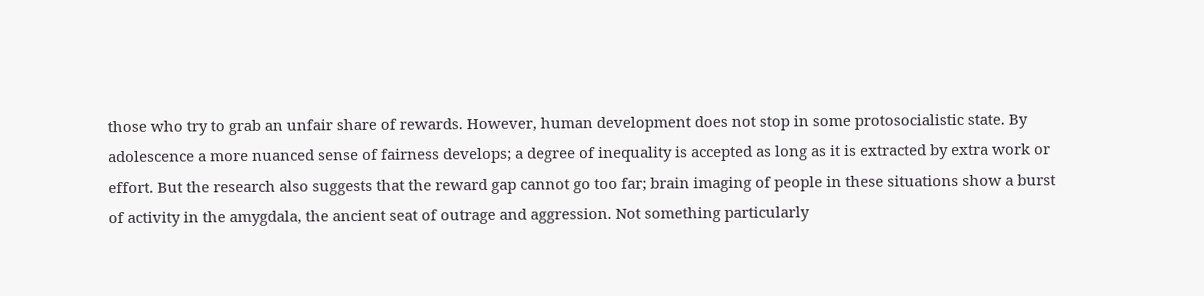those who try to grab an unfair share of rewards. However, human development does not stop in some protosocialistic state. By adolescence a more nuanced sense of fairness develops; a degree of inequality is accepted as long as it is extracted by extra work or effort. But the research also suggests that the reward gap cannot go too far; brain imaging of people in these situations show a burst of activity in the amygdala, the ancient seat of outrage and aggression. Not something particularly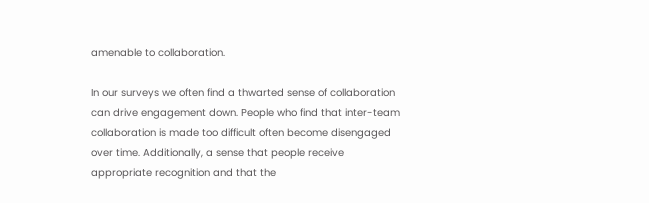amenable to collaboration.

In our surveys we often find a thwarted sense of collaboration can drive engagement down. People who find that inter-team collaboration is made too difficult often become disengaged over time. Additionally, a sense that people receive appropriate recognition and that the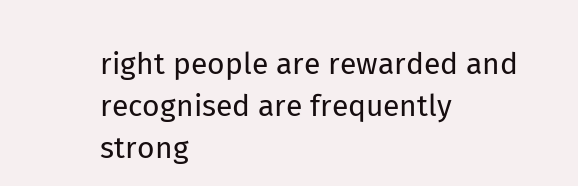right people are rewarded and recognised are frequently strong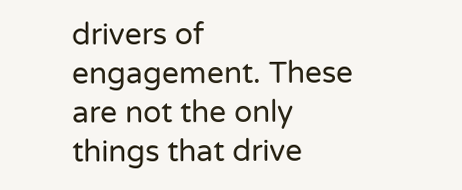drivers of engagement. These are not the only things that drive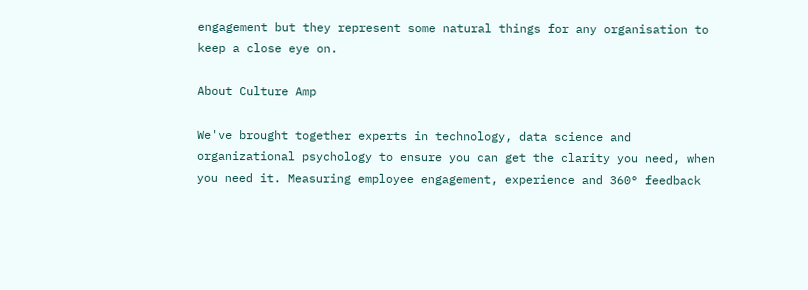engagement but they represent some natural things for any organisation to keep a close eye on.

About Culture Amp

We've brought together experts in technology, data science and organizational psychology to ensure you can get the clarity you need, when you need it. Measuring employee engagement, experience and 360° feedback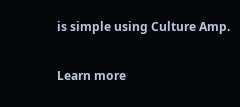is simple using Culture Amp.

Learn more